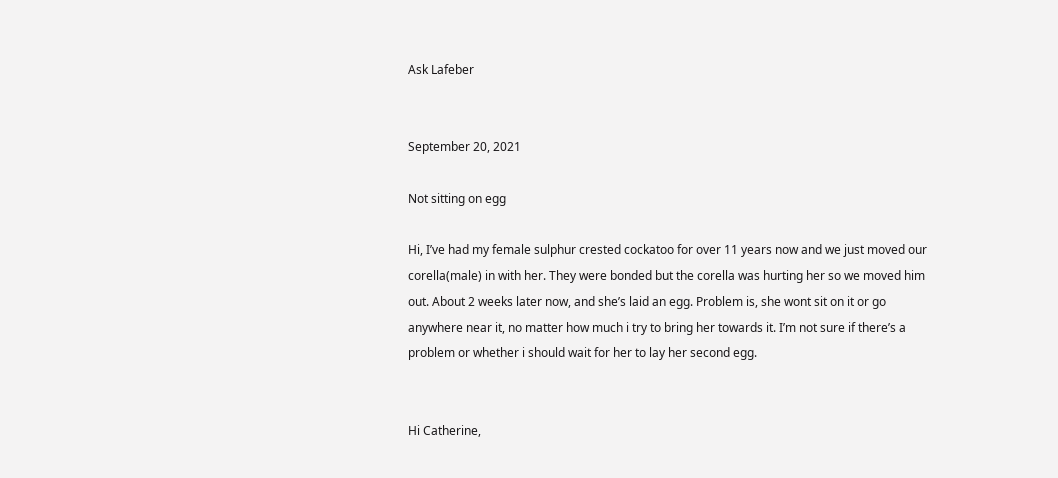Ask Lafeber


September 20, 2021

Not sitting on egg

Hi, I’ve had my female sulphur crested cockatoo for over 11 years now and we just moved our corella(male) in with her. They were bonded but the corella was hurting her so we moved him out. About 2 weeks later now, and she’s laid an egg. Problem is, she wont sit on it or go anywhere near it, no matter how much i try to bring her towards it. I’m not sure if there’s a problem or whether i should wait for her to lay her second egg.


Hi Catherine,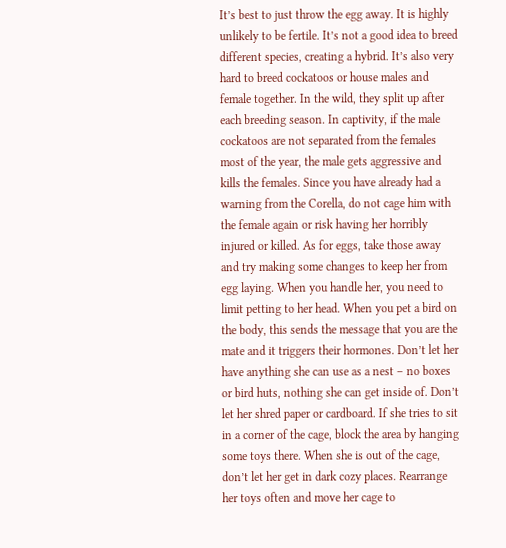It’s best to just throw the egg away. It is highly unlikely to be fertile. It’s not a good idea to breed different species, creating a hybrid. It’s also very hard to breed cockatoos or house males and female together. In the wild, they split up after each breeding season. In captivity, if the male cockatoos are not separated from the females most of the year, the male gets aggressive and kills the females. Since you have already had a warning from the Corella, do not cage him with the female again or risk having her horribly injured or killed. As for eggs, take those away and try making some changes to keep her from egg laying. When you handle her, you need to limit petting to her head. When you pet a bird on the body, this sends the message that you are the mate and it triggers their hormones. Don’t let her have anything she can use as a nest – no boxes or bird huts, nothing she can get inside of. Don’t let her shred paper or cardboard. If she tries to sit in a corner of the cage, block the area by hanging some toys there. When she is out of the cage, don’t let her get in dark cozy places. Rearrange her toys often and move her cage to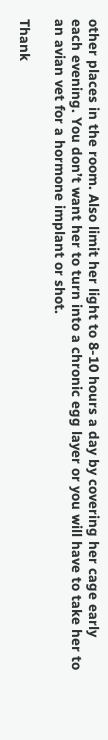other places in the room. Also limit her light to 8-10 hours a day by covering her cage early each evening. You don’t want her to turn into a chronic egg layer or you will have to take her to an avian vet for a hormone implant or shot.

Thank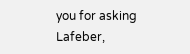you for asking Lafeber,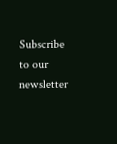Subscribe to our newsletter